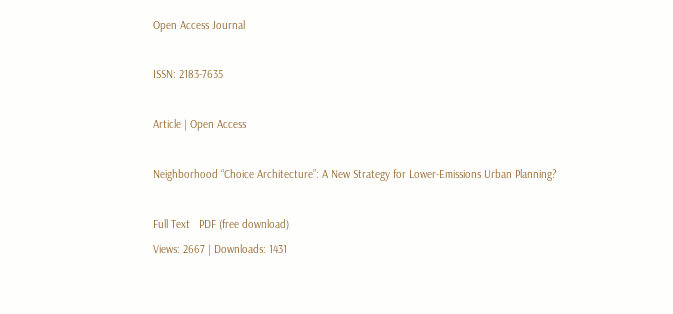Open Access Journal

ISSN: 2183-7635

Article | Open Access

Neighborhood “Choice Architecture”: A New Strategy for Lower-Emissions Urban Planning?

Full Text   PDF (free download)
Views: 2667 | Downloads: 1431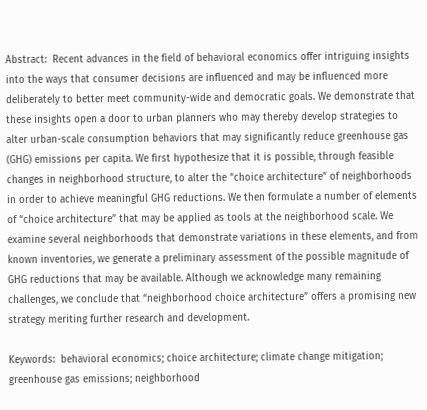Abstract:  Recent advances in the field of behavioral economics offer intriguing insights into the ways that consumer decisions are influenced and may be influenced more deliberately to better meet community-wide and democratic goals. We demonstrate that these insights open a door to urban planners who may thereby develop strategies to alter urban-scale consumption behaviors that may significantly reduce greenhouse gas (GHG) emissions per capita. We first hypothesize that it is possible, through feasible changes in neighborhood structure, to alter the “choice architecture” of neighborhoods in order to achieve meaningful GHG reductions. We then formulate a number of elements of “choice architecture” that may be applied as tools at the neighborhood scale. We examine several neighborhoods that demonstrate variations in these elements, and from known inventories, we generate a preliminary assessment of the possible magnitude of GHG reductions that may be available. Although we acknowledge many remaining challenges, we conclude that “neighborhood choice architecture” offers a promising new strategy meriting further research and development.

Keywords:  behavioral economics; choice architecture; climate change mitigation; greenhouse gas emissions; neighborhood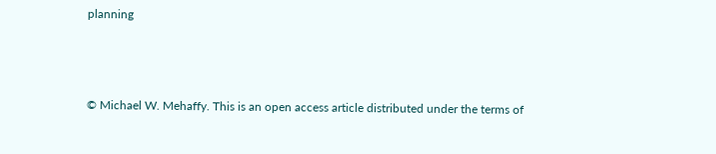planning



© Michael W. Mehaffy. This is an open access article distributed under the terms of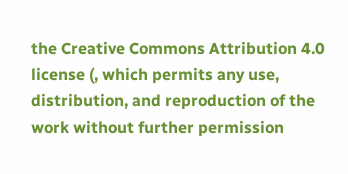the Creative Commons Attribution 4.0 license (, which permits any use, distribution, and reproduction of the work without further permission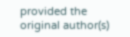provided the original author(s)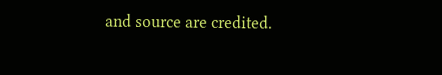and source are credited.